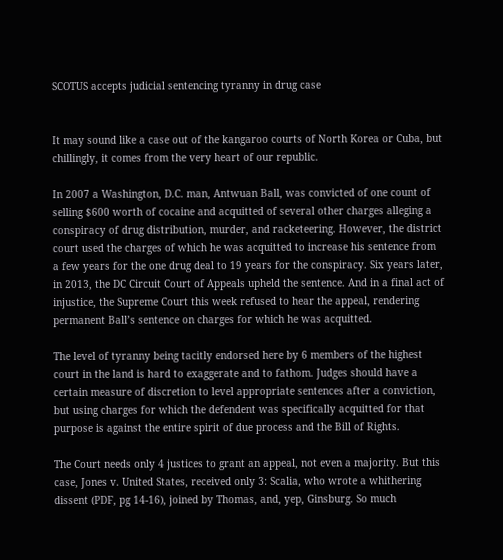SCOTUS accepts judicial sentencing tyranny in drug case


It may sound like a case out of the kangaroo courts of North Korea or Cuba, but chillingly, it comes from the very heart of our republic.

In 2007 a Washington, D.C. man, Antwuan Ball, was convicted of one count of selling $600 worth of cocaine and acquitted of several other charges alleging a conspiracy of drug distribution, murder, and racketeering. However, the district court used the charges of which he was acquitted to increase his sentence from a few years for the one drug deal to 19 years for the conspiracy. Six years later, in 2013, the DC Circuit Court of Appeals upheld the sentence. And in a final act of injustice, the Supreme Court this week refused to hear the appeal, rendering permanent Ball’s sentence on charges for which he was acquitted.

The level of tyranny being tacitly endorsed here by 6 members of the highest court in the land is hard to exaggerate and to fathom. Judges should have a certain measure of discretion to level appropriate sentences after a conviction, but using charges for which the defendent was specifically acquitted for that purpose is against the entire spirit of due process and the Bill of Rights.

The Court needs only 4 justices to grant an appeal, not even a majority. But this case, Jones v. United States, received only 3: Scalia, who wrote a whithering dissent (PDF, pg 14-16), joined by Thomas, and, yep, Ginsburg. So much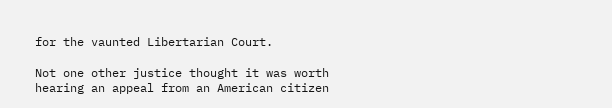for the vaunted Libertarian Court.

Not one other justice thought it was worth hearing an appeal from an American citizen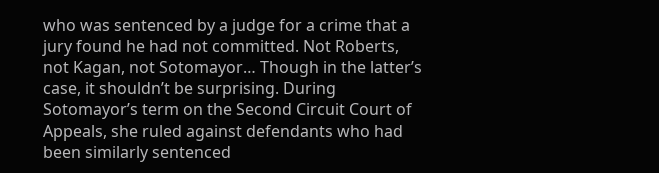who was sentenced by a judge for a crime that a jury found he had not committed. Not Roberts, not Kagan, not Sotomayor… Though in the latter’s case, it shouldn’t be surprising. During Sotomayor’s term on the Second Circuit Court of Appeals, she ruled against defendants who had been similarly sentenced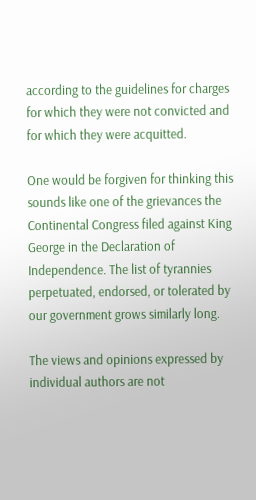according to the guidelines for charges for which they were not convicted and for which they were acquitted.

One would be forgiven for thinking this sounds like one of the grievances the Continental Congress filed against King George in the Declaration of Independence. The list of tyrannies perpetuated, endorsed, or tolerated by our government grows similarly long.

The views and opinions expressed by individual authors are not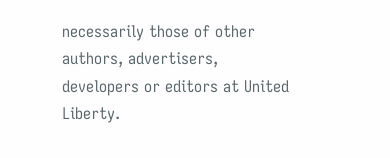necessarily those of other authors, advertisers, developers or editors at United Liberty.